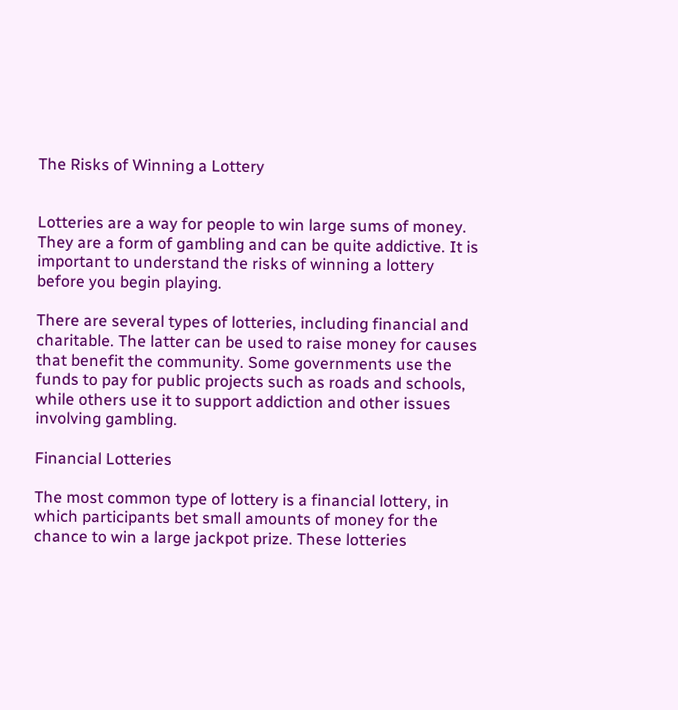The Risks of Winning a Lottery


Lotteries are a way for people to win large sums of money. They are a form of gambling and can be quite addictive. It is important to understand the risks of winning a lottery before you begin playing.

There are several types of lotteries, including financial and charitable. The latter can be used to raise money for causes that benefit the community. Some governments use the funds to pay for public projects such as roads and schools, while others use it to support addiction and other issues involving gambling.

Financial Lotteries

The most common type of lottery is a financial lottery, in which participants bet small amounts of money for the chance to win a large jackpot prize. These lotteries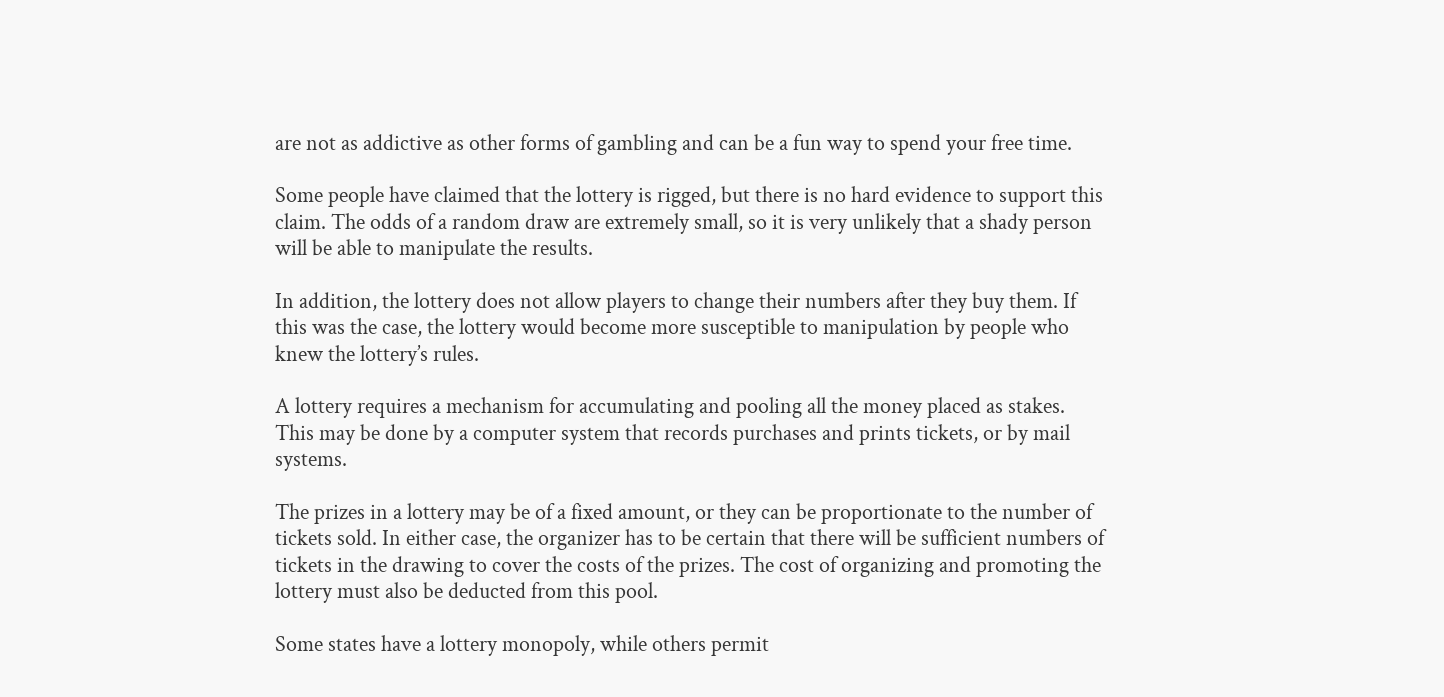are not as addictive as other forms of gambling and can be a fun way to spend your free time.

Some people have claimed that the lottery is rigged, but there is no hard evidence to support this claim. The odds of a random draw are extremely small, so it is very unlikely that a shady person will be able to manipulate the results.

In addition, the lottery does not allow players to change their numbers after they buy them. If this was the case, the lottery would become more susceptible to manipulation by people who knew the lottery’s rules.

A lottery requires a mechanism for accumulating and pooling all the money placed as stakes. This may be done by a computer system that records purchases and prints tickets, or by mail systems.

The prizes in a lottery may be of a fixed amount, or they can be proportionate to the number of tickets sold. In either case, the organizer has to be certain that there will be sufficient numbers of tickets in the drawing to cover the costs of the prizes. The cost of organizing and promoting the lottery must also be deducted from this pool.

Some states have a lottery monopoly, while others permit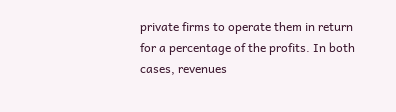private firms to operate them in return for a percentage of the profits. In both cases, revenues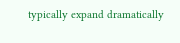typically expand dramatically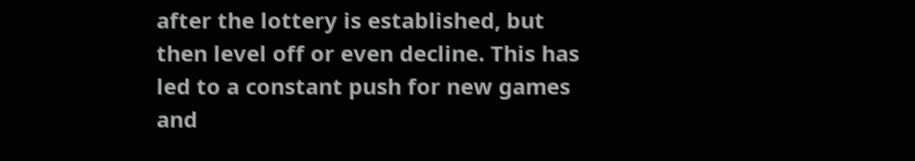after the lottery is established, but then level off or even decline. This has led to a constant push for new games and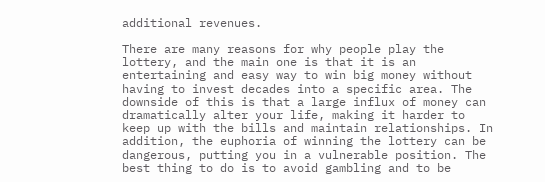additional revenues.

There are many reasons for why people play the lottery, and the main one is that it is an entertaining and easy way to win big money without having to invest decades into a specific area. The downside of this is that a large influx of money can dramatically alter your life, making it harder to keep up with the bills and maintain relationships. In addition, the euphoria of winning the lottery can be dangerous, putting you in a vulnerable position. The best thing to do is to avoid gambling and to be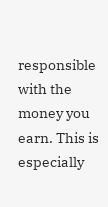responsible with the money you earn. This is especially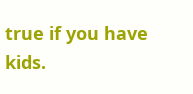true if you have kids.